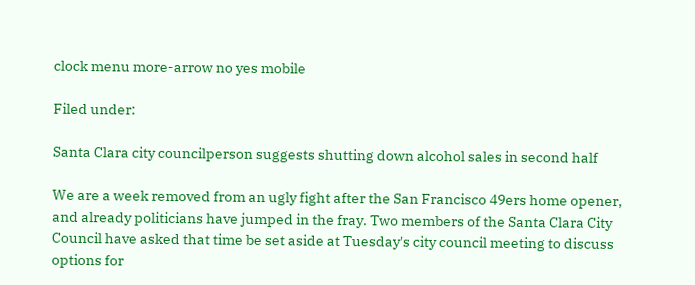clock menu more-arrow no yes mobile

Filed under:

Santa Clara city councilperson suggests shutting down alcohol sales in second half

We are a week removed from an ugly fight after the San Francisco 49ers home opener, and already politicians have jumped in the fray. Two members of the Santa Clara City Council have asked that time be set aside at Tuesday's city council meeting to discuss options for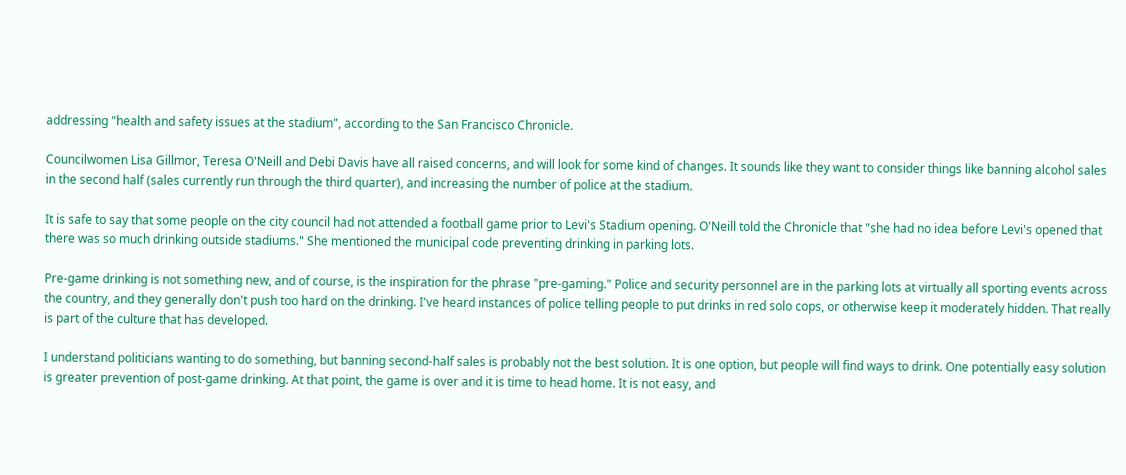addressing "health and safety issues at the stadium", according to the San Francisco Chronicle.

Councilwomen Lisa Gillmor, Teresa O'Neill and Debi Davis have all raised concerns, and will look for some kind of changes. It sounds like they want to consider things like banning alcohol sales in the second half (sales currently run through the third quarter), and increasing the number of police at the stadium.

It is safe to say that some people on the city council had not attended a football game prior to Levi's Stadium opening. O'Neill told the Chronicle that "she had no idea before Levi's opened that there was so much drinking outside stadiums." She mentioned the municipal code preventing drinking in parking lots.

Pre-game drinking is not something new, and of course, is the inspiration for the phrase "pre-gaming." Police and security personnel are in the parking lots at virtually all sporting events across the country, and they generally don't push too hard on the drinking. I've heard instances of police telling people to put drinks in red solo cops, or otherwise keep it moderately hidden. That really is part of the culture that has developed.

I understand politicians wanting to do something, but banning second-half sales is probably not the best solution. It is one option, but people will find ways to drink. One potentially easy solution is greater prevention of post-game drinking. At that point, the game is over and it is time to head home. It is not easy, and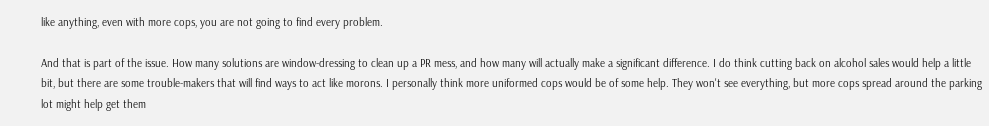like anything, even with more cops, you are not going to find every problem.

And that is part of the issue. How many solutions are window-dressing to clean up a PR mess, and how many will actually make a significant difference. I do think cutting back on alcohol sales would help a little bit, but there are some trouble-makers that will find ways to act like morons. I personally think more uniformed cops would be of some help. They won't see everything, but more cops spread around the parking lot might help get them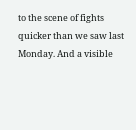to the scene of fights quicker than we saw last Monday. And a visible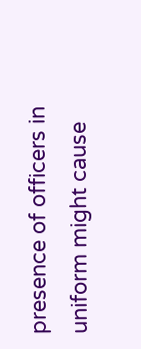presence of officers in uniform might cause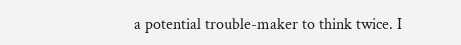a potential trouble-maker to think twice. I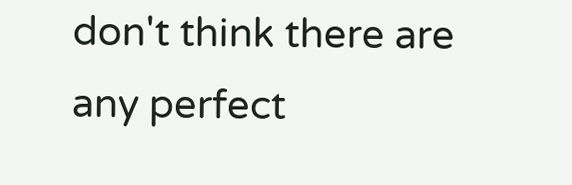don't think there are any perfect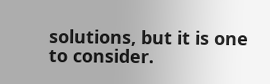solutions, but it is one to consider.